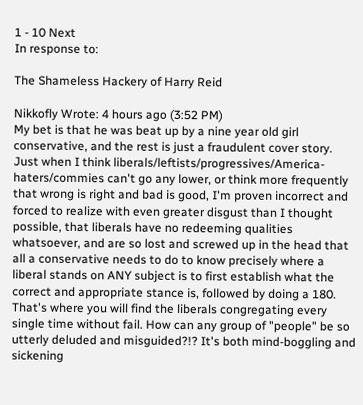1 - 10 Next
In response to:

The Shameless Hackery of Harry Reid

Nikkofly Wrote: 4 hours ago (3:52 PM)
My bet is that he was beat up by a nine year old girl conservative, and the rest is just a fraudulent cover story.
Just when I think liberals/leftists/progressives/America-haters/commies can't go any lower, or think more frequently that wrong is right and bad is good, I'm proven incorrect and forced to realize with even greater disgust than I thought possible, that liberals have no redeeming qualities whatsoever, and are so lost and screwed up in the head that all a conservative needs to do to know precisely where a liberal stands on ANY subject is to first establish what the correct and appropriate stance is, followed by doing a 180. That's where you will find the liberals congregating every single time without fail. How can any group of "people" be so utterly deluded and misguided?!? It's both mind-boggling and sickening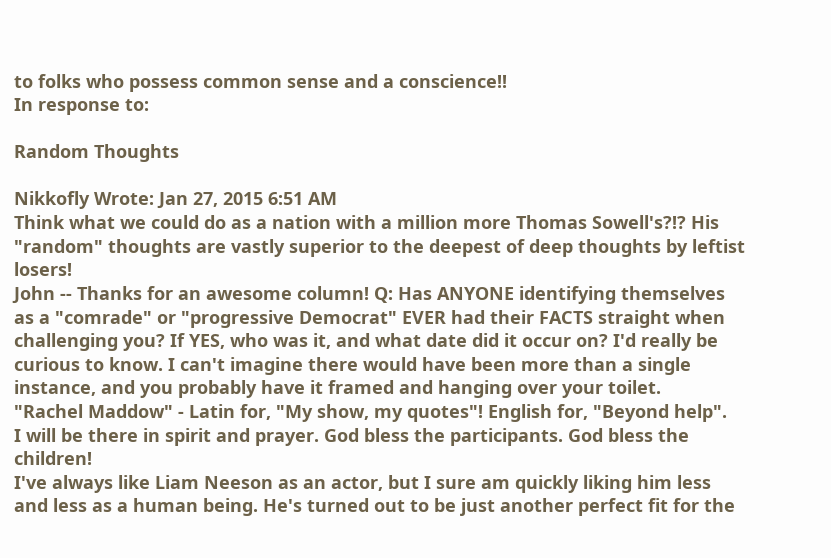to folks who possess common sense and a conscience!!
In response to:

Random Thoughts

Nikkofly Wrote: Jan 27, 2015 6:51 AM
Think what we could do as a nation with a million more Thomas Sowell's?!? His "random" thoughts are vastly superior to the deepest of deep thoughts by leftist losers!
John -- Thanks for an awesome column! Q: Has ANYONE identifying themselves as a "comrade" or "progressive Democrat" EVER had their FACTS straight when challenging you? If YES, who was it, and what date did it occur on? I'd really be curious to know. I can't imagine there would have been more than a single instance, and you probably have it framed and hanging over your toilet.
"Rachel Maddow" - Latin for, "My show, my quotes"! English for, "Beyond help".
I will be there in spirit and prayer. God bless the participants. God bless the children!
I've always like Liam Neeson as an actor, but I sure am quickly liking him less and less as a human being. He's turned out to be just another perfect fit for the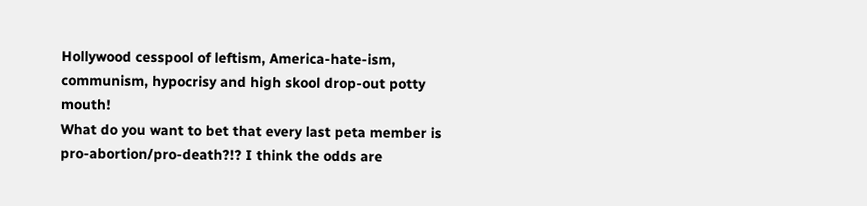Hollywood cesspool of leftism, America-hate-ism, communism, hypocrisy and high skool drop-out potty mouth!
What do you want to bet that every last peta member is pro-abortion/pro-death?!? I think the odds are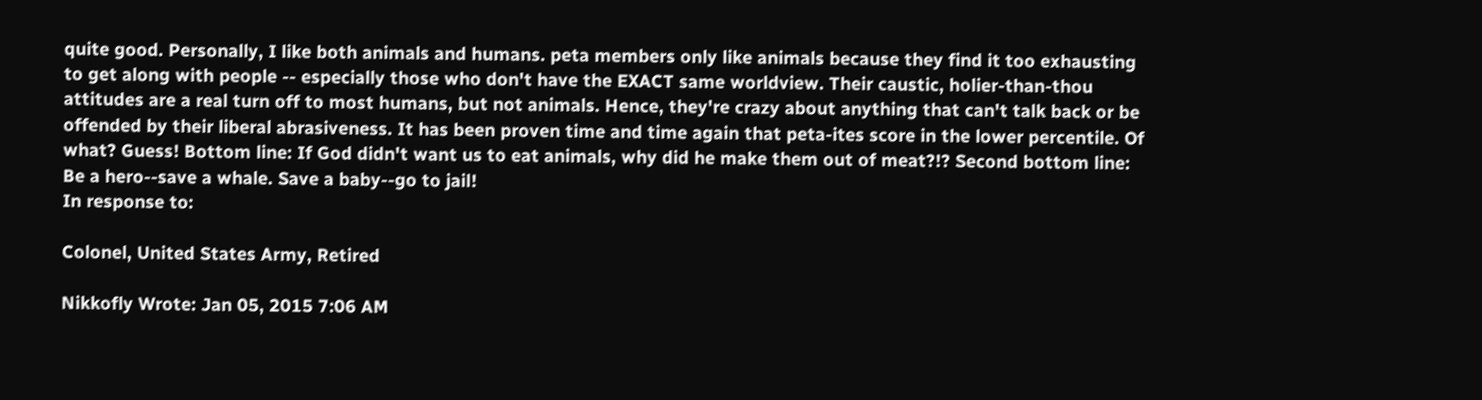quite good. Personally, I like both animals and humans. peta members only like animals because they find it too exhausting to get along with people -- especially those who don't have the EXACT same worldview. Their caustic, holier-than-thou attitudes are a real turn off to most humans, but not animals. Hence, they're crazy about anything that can't talk back or be offended by their liberal abrasiveness. It has been proven time and time again that peta-ites score in the lower percentile. Of what? Guess! Bottom line: If God didn't want us to eat animals, why did he make them out of meat?!? Second bottom line: Be a hero--save a whale. Save a baby--go to jail!
In response to:

Colonel, United States Army, Retired

Nikkofly Wrote: Jan 05, 2015 7:06 AM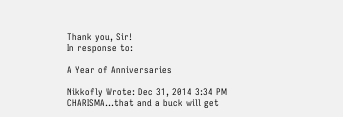Thank you, Sir!
In response to:

A Year of Anniversaries

Nikkofly Wrote: Dec 31, 2014 3:34 PM
CHARISMA...that and a buck will get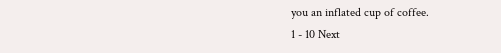you an inflated cup of coffee.
1 - 10 Next